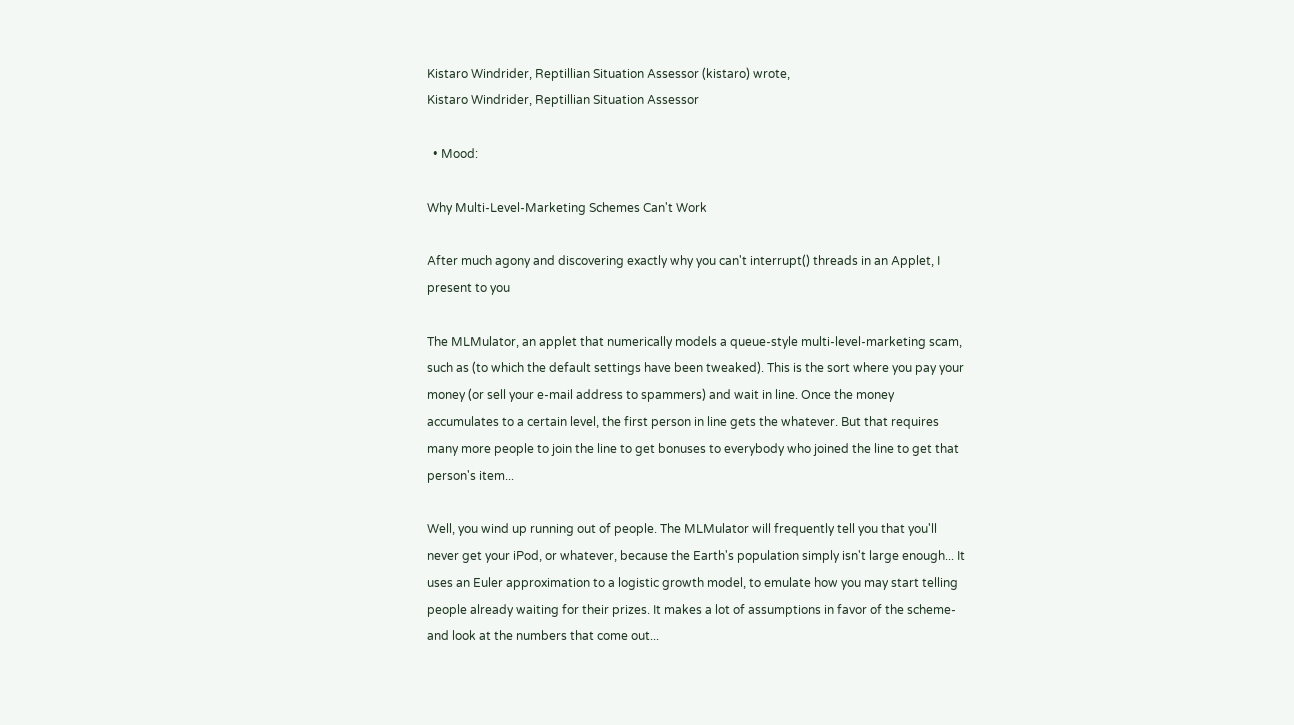Kistaro Windrider, Reptillian Situation Assessor (kistaro) wrote,
Kistaro Windrider, Reptillian Situation Assessor

  • Mood:

Why Multi-Level-Marketing Schemes Can't Work

After much agony and discovering exactly why you can't interrupt() threads in an Applet, I present to you

The MLMulator, an applet that numerically models a queue-style multi-level-marketing scam, such as (to which the default settings have been tweaked). This is the sort where you pay your money (or sell your e-mail address to spammers) and wait in line. Once the money accumulates to a certain level, the first person in line gets the whatever. But that requires many more people to join the line to get bonuses to everybody who joined the line to get that person's item...

Well, you wind up running out of people. The MLMulator will frequently tell you that you'll never get your iPod, or whatever, because the Earth's population simply isn't large enough... It uses an Euler approximation to a logistic growth model, to emulate how you may start telling people already waiting for their prizes. It makes a lot of assumptions in favor of the scheme- and look at the numbers that come out...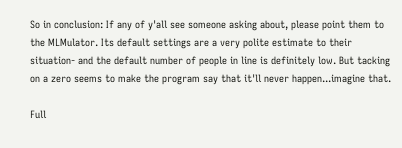So in conclusion: If any of y'all see someone asking about, please point them to the MLMulator. Its default settings are a very polite estimate to their situation- and the default number of people in line is definitely low. But tacking on a zero seems to make the program say that it'll never happen...imagine that.

Full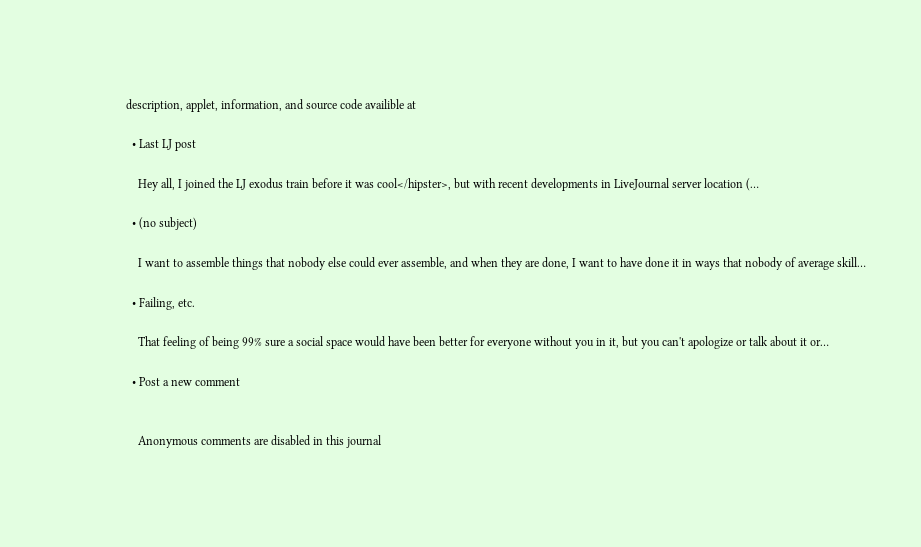description, applet, information, and source code availible at

  • Last LJ post

    Hey all, I joined the LJ exodus train before it was cool</hipster>, but with recent developments in LiveJournal server location (…

  • (no subject)

    I want to assemble things that nobody else could ever assemble, and when they are done, I want to have done it in ways that nobody of average skill…

  • Failing, etc.

    That feeling of being 99% sure a social space would have been better for everyone without you in it, but you can't apologize or talk about it or…

  • Post a new comment


    Anonymous comments are disabled in this journal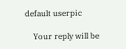default userpic

    Your reply will be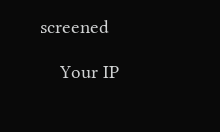screened

    Your IP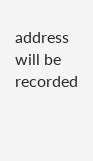address will be recorded